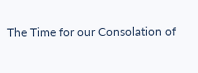The Time for our Consolation of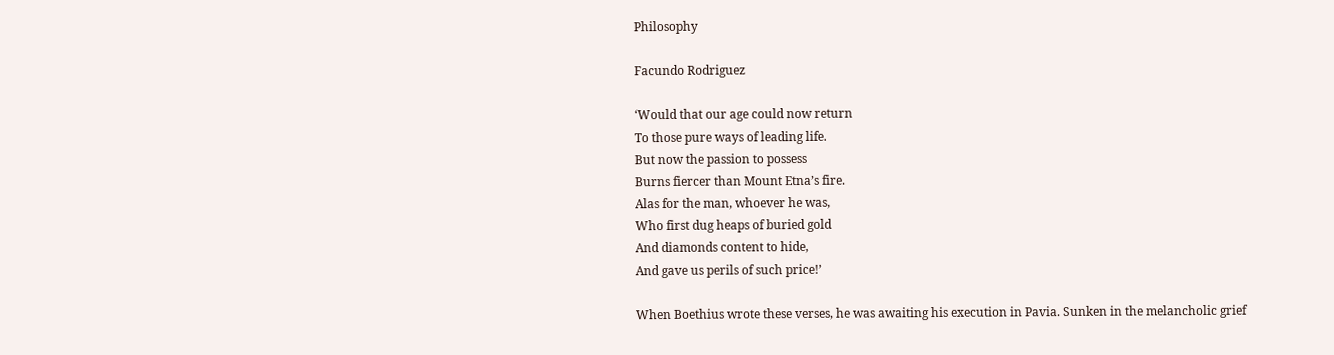Philosophy

Facundo Rodriguez

‘Would that our age could now return
To those pure ways of leading life.
But now the passion to possess
Burns fiercer than Mount Etna’s fire.
Alas for the man, whoever he was,
Who first dug heaps of buried gold
And diamonds content to hide,
And gave us perils of such price!’

When Boethius wrote these verses, he was awaiting his execution in Pavia. Sunken in the melancholic grief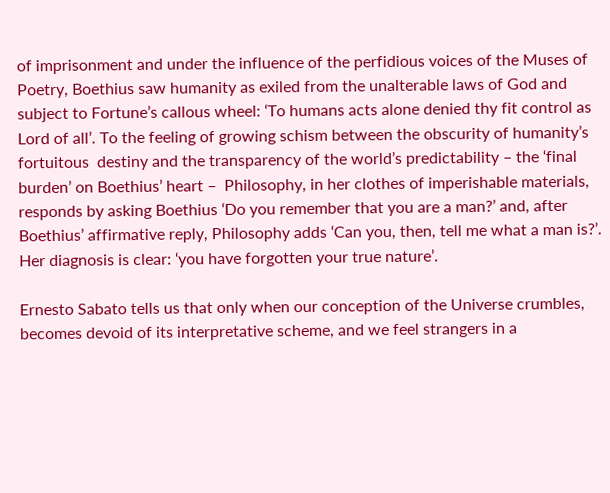of imprisonment and under the influence of the perfidious voices of the Muses of Poetry, Boethius saw humanity as exiled from the unalterable laws of God and subject to Fortune’s callous wheel: ‘To humans acts alone denied thy fit control as Lord of all’. To the feeling of growing schism between the obscurity of humanity’s fortuitous  destiny and the transparency of the world’s predictability – the ‘final burden’ on Boethius’ heart –  Philosophy, in her clothes of imperishable materials, responds by asking Boethius ‘Do you remember that you are a man?’ and, after Boethius’ affirmative reply, Philosophy adds ‘Can you, then, tell me what a man is?’. Her diagnosis is clear: ‘you have forgotten your true nature’.

Ernesto Sabato tells us that only when our conception of the Universe crumbles, becomes devoid of its interpretative scheme, and we feel strangers in a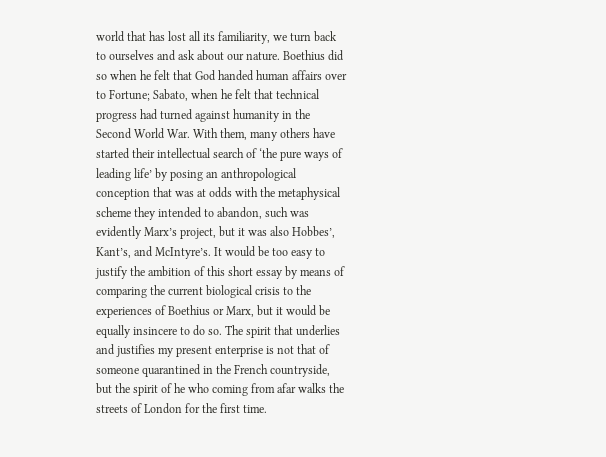world that has lost all its familiarity, we turn back to ourselves and ask about our nature. Boethius did so when he felt that God handed human affairs over to Fortune; Sabato, when he felt that technical progress had turned against humanity in the Second World War. With them, many others have started their intellectual search of ‘the pure ways of leading life’ by posing an anthropological conception that was at odds with the metaphysical scheme they intended to abandon, such was evidently Marx’s project, but it was also Hobbes’, Kant’s, and McIntyre’s. It would be too easy to justify the ambition of this short essay by means of comparing the current biological crisis to the experiences of Boethius or Marx, but it would be equally insincere to do so. The spirit that underlies and justifies my present enterprise is not that of someone quarantined in the French countryside, but the spirit of he who coming from afar walks the streets of London for the first time.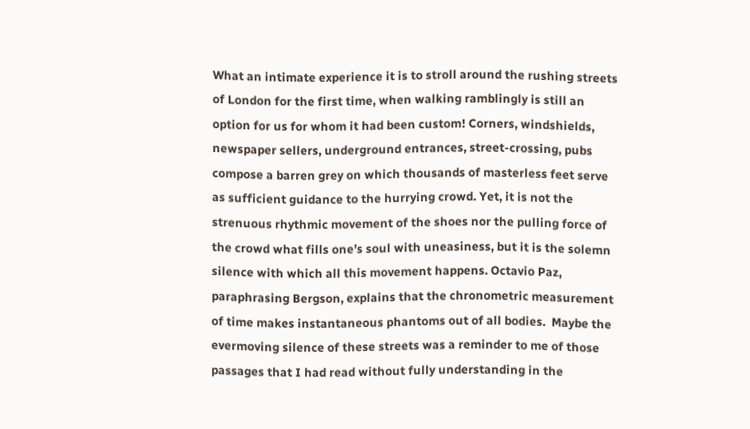What an intimate experience it is to stroll around the rushing streets of London for the first time, when walking ramblingly is still an option for us for whom it had been custom! Corners, windshields, newspaper sellers, underground entrances, street-crossing, pubs compose a barren grey on which thousands of masterless feet serve as sufficient guidance to the hurrying crowd. Yet, it is not the strenuous rhythmic movement of the shoes nor the pulling force of the crowd what fills one’s soul with uneasiness, but it is the solemn silence with which all this movement happens. Octavio Paz, paraphrasing Bergson, explains that the chronometric measurement of time makes instantaneous phantoms out of all bodies.  Maybe the evermoving silence of these streets was a reminder to me of those passages that I had read without fully understanding in the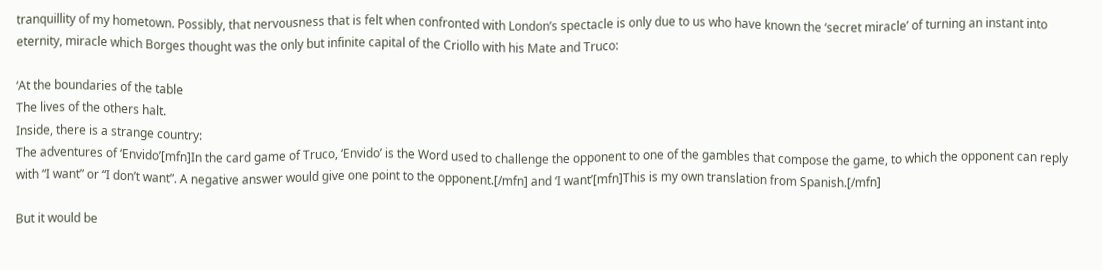tranquillity of my hometown. Possibly, that nervousness that is felt when confronted with London’s spectacle is only due to us who have known the ‘secret miracle’ of turning an instant into eternity, miracle which Borges thought was the only but infinite capital of the Criollo with his Mate and Truco:

‘At the boundaries of the table
The lives of the others halt.
Inside, there is a strange country:
The adventures of ‘Envido’[mfn]In the card game of Truco, ‘Envido’ is the Word used to challenge the opponent to one of the gambles that compose the game, to which the opponent can reply with “I want” or “I don’t want”. A negative answer would give one point to the opponent.[/mfn] and ‘I want’[mfn]This is my own translation from Spanish.[/mfn]

But it would be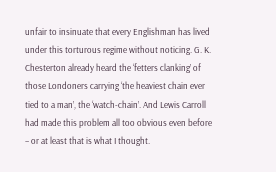unfair to insinuate that every Englishman has lived under this torturous regime without noticing. G. K. Chesterton already heard the ‘fetters clanking’ of those Londoners carrying ‘the heaviest chain ever tied to a man’, the ‘watch-chain’. And Lewis Carroll had made this problem all too obvious even before – or at least that is what I thought.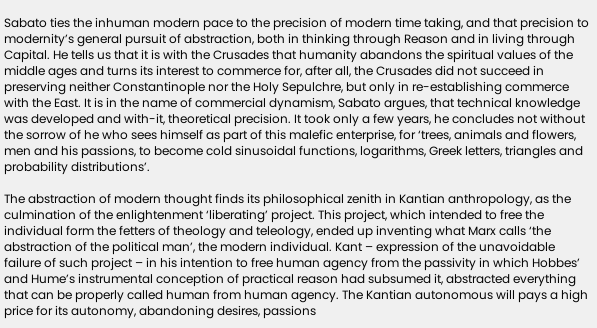Sabato ties the inhuman modern pace to the precision of modern time taking, and that precision to modernity’s general pursuit of abstraction, both in thinking through Reason and in living through Capital. He tells us that it is with the Crusades that humanity abandons the spiritual values of the middle ages and turns its interest to commerce for, after all, the Crusades did not succeed in preserving neither Constantinople nor the Holy Sepulchre, but only in re-establishing commerce with the East. It is in the name of commercial dynamism, Sabato argues, that technical knowledge was developed and with-it, theoretical precision. It took only a few years, he concludes not without the sorrow of he who sees himself as part of this malefic enterprise, for ‘trees, animals and flowers, men and his passions, to become cold sinusoidal functions, logarithms, Greek letters, triangles and probability distributions’.

The abstraction of modern thought finds its philosophical zenith in Kantian anthropology, as the culmination of the enlightenment ‘liberating’ project. This project, which intended to free the individual form the fetters of theology and teleology, ended up inventing what Marx calls ‘the abstraction of the political man’, the modern individual. Kant – expression of the unavoidable failure of such project – in his intention to free human agency from the passivity in which Hobbes’ and Hume’s instrumental conception of practical reason had subsumed it, abstracted everything that can be properly called human from human agency. The Kantian autonomous will pays a high price for its autonomy, abandoning desires, passions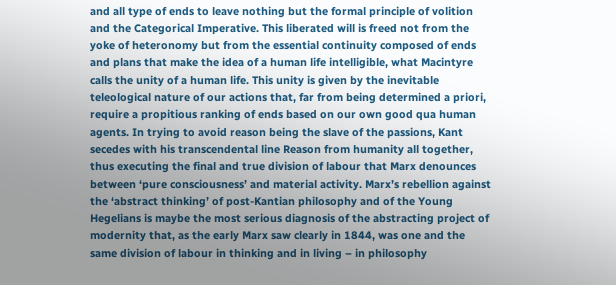and all type of ends to leave nothing but the formal principle of volition and the Categorical Imperative. This liberated will is freed not from the yoke of heteronomy but from the essential continuity composed of ends and plans that make the idea of a human life intelligible, what Macintyre calls the unity of a human life. This unity is given by the inevitable teleological nature of our actions that, far from being determined a priori, require a propitious ranking of ends based on our own good qua human agents. In trying to avoid reason being the slave of the passions, Kant secedes with his transcendental line Reason from humanity all together, thus executing the final and true division of labour that Marx denounces between ‘pure consciousness’ and material activity. Marx’s rebellion against the ‘abstract thinking’ of post-Kantian philosophy and of the Young Hegelians is maybe the most serious diagnosis of the abstracting project of modernity that, as the early Marx saw clearly in 1844, was one and the same division of labour in thinking and in living – in philosophy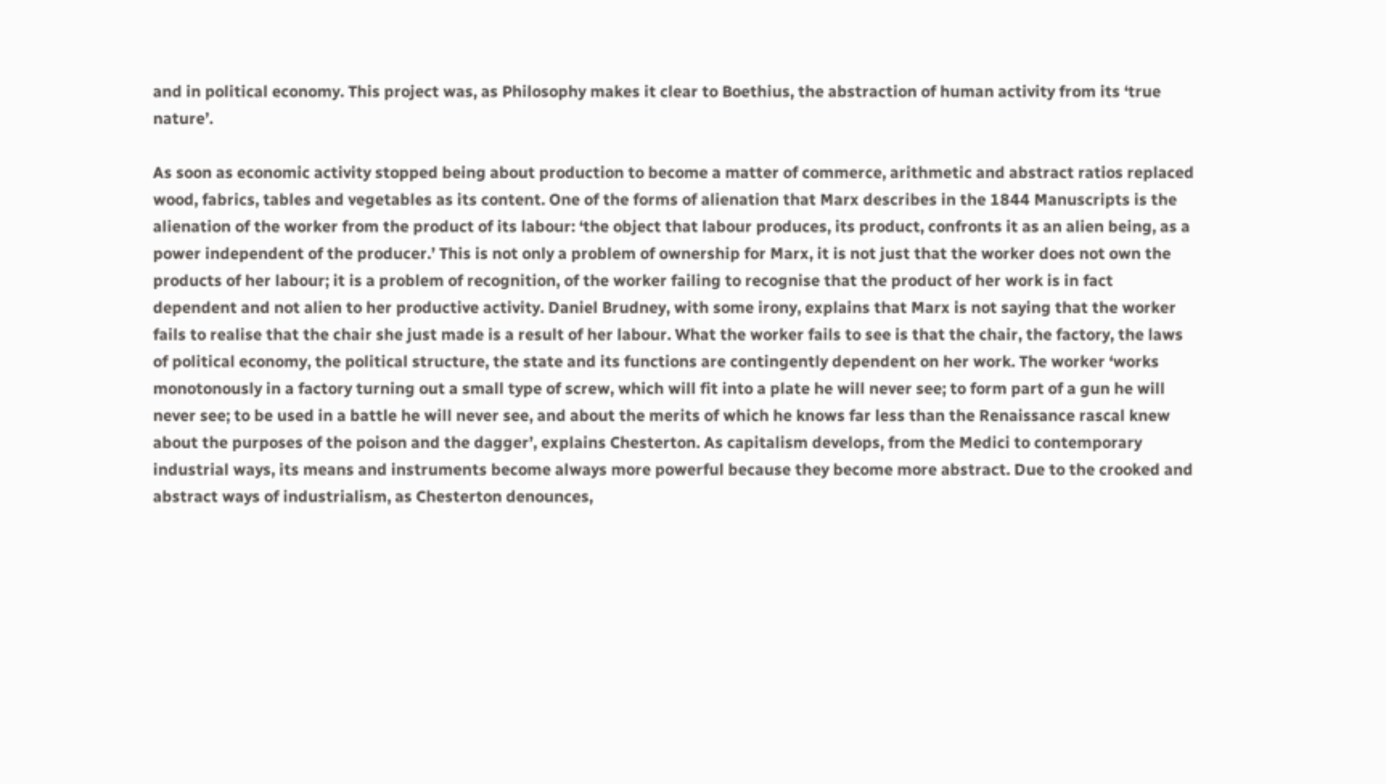and in political economy. This project was, as Philosophy makes it clear to Boethius, the abstraction of human activity from its ‘true nature’.

As soon as economic activity stopped being about production to become a matter of commerce, arithmetic and abstract ratios replaced wood, fabrics, tables and vegetables as its content. One of the forms of alienation that Marx describes in the 1844 Manuscripts is the alienation of the worker from the product of its labour: ‘the object that labour produces, its product, confronts it as an alien being, as a power independent of the producer.’ This is not only a problem of ownership for Marx, it is not just that the worker does not own the products of her labour; it is a problem of recognition, of the worker failing to recognise that the product of her work is in fact dependent and not alien to her productive activity. Daniel Brudney, with some irony, explains that Marx is not saying that the worker fails to realise that the chair she just made is a result of her labour. What the worker fails to see is that the chair, the factory, the laws of political economy, the political structure, the state and its functions are contingently dependent on her work. The worker ‘works monotonously in a factory turning out a small type of screw, which will fit into a plate he will never see; to form part of a gun he will never see; to be used in a battle he will never see, and about the merits of which he knows far less than the Renaissance rascal knew about the purposes of the poison and the dagger’, explains Chesterton. As capitalism develops, from the Medici to contemporary industrial ways, its means and instruments become always more powerful because they become more abstract. Due to the crooked and abstract ways of industrialism, as Chesterton denounces,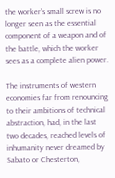the worker’s small screw is no longer seen as the essential component of a weapon and of the battle, which the worker sees as a complete alien power.

The instruments of western economies far from renouncing to their ambitions of technical abstraction, had, in the last two decades, reached levels of inhumanity never dreamed by Sabato or Chesterton,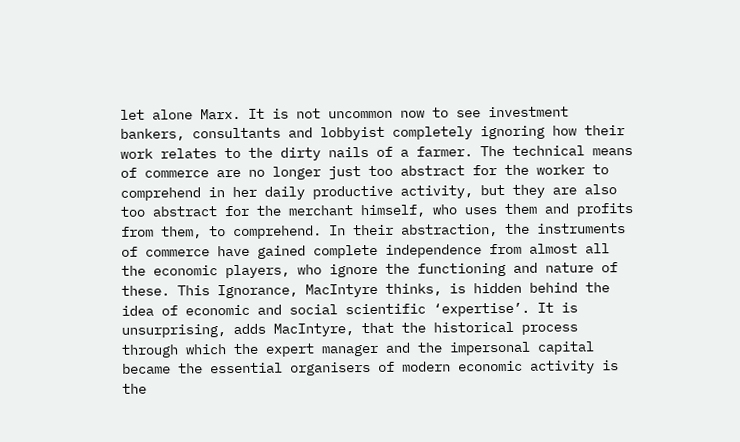let alone Marx. It is not uncommon now to see investment bankers, consultants and lobbyist completely ignoring how their work relates to the dirty nails of a farmer. The technical means of commerce are no longer just too abstract for the worker to comprehend in her daily productive activity, but they are also too abstract for the merchant himself, who uses them and profits from them, to comprehend. In their abstraction, the instruments of commerce have gained complete independence from almost all the economic players, who ignore the functioning and nature of these. This Ignorance, MacIntyre thinks, is hidden behind the idea of economic and social scientific ‘expertise’. It is unsurprising, adds MacIntyre, that the historical process through which the expert manager and the impersonal capital became the essential organisers of modern economic activity is the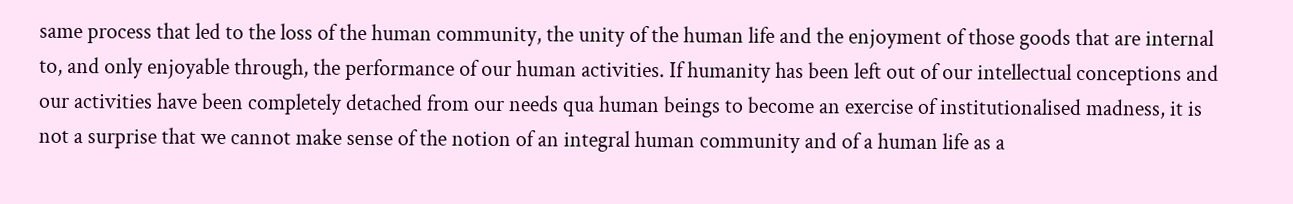same process that led to the loss of the human community, the unity of the human life and the enjoyment of those goods that are internal to, and only enjoyable through, the performance of our human activities. If humanity has been left out of our intellectual conceptions and our activities have been completely detached from our needs qua human beings to become an exercise of institutionalised madness, it is not a surprise that we cannot make sense of the notion of an integral human community and of a human life as a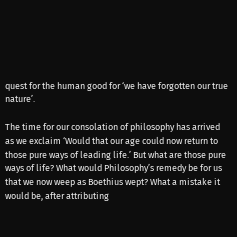quest for the human good for ‘we have forgotten our true nature’.

The time for our consolation of philosophy has arrived as we exclaim ‘Would that our age could now return to those pure ways of leading life.’ But what are those pure ways of life? What would Philosophy’s remedy be for us that we now weep as Boethius wept? What a mistake it would be, after attributing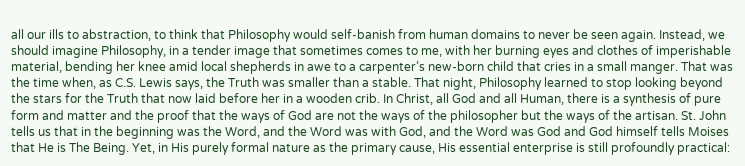all our ills to abstraction, to think that Philosophy would self-banish from human domains to never be seen again. Instead, we should imagine Philosophy, in a tender image that sometimes comes to me, with her burning eyes and clothes of imperishable material, bending her knee amid local shepherds in awe to a carpenter’s new-born child that cries in a small manger. That was the time when, as C.S. Lewis says, the Truth was smaller than a stable. That night, Philosophy learned to stop looking beyond the stars for the Truth that now laid before her in a wooden crib. In Christ, all God and all Human, there is a synthesis of pure form and matter and the proof that the ways of God are not the ways of the philosopher but the ways of the artisan. St. John tells us that in the beginning was the Word, and the Word was with God, and the Word was God and God himself tells Moises that He is The Being. Yet, in His purely formal nature as the primary cause, His essential enterprise is still profoundly practical: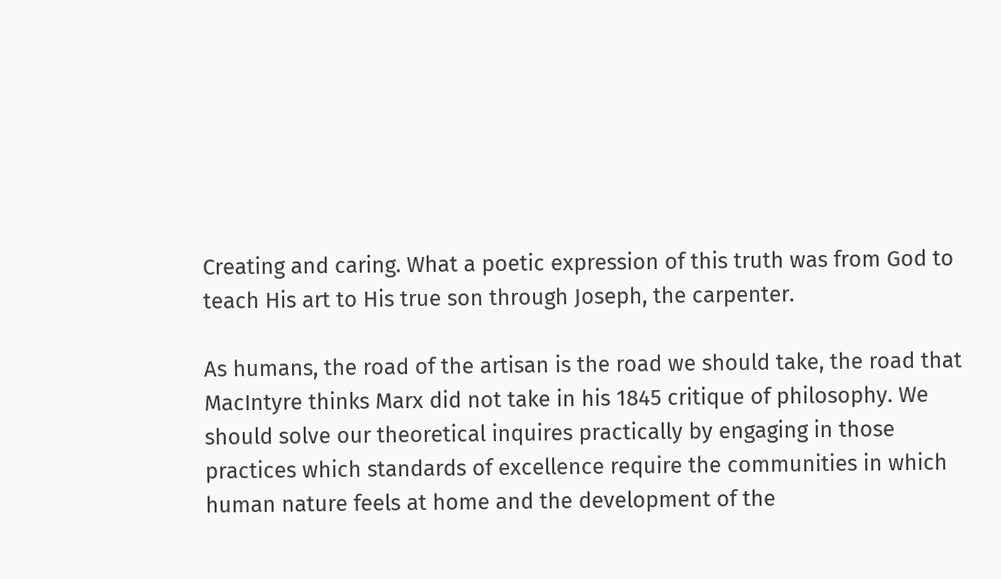Creating and caring. What a poetic expression of this truth was from God to teach His art to His true son through Joseph, the carpenter.

As humans, the road of the artisan is the road we should take, the road that MacIntyre thinks Marx did not take in his 1845 critique of philosophy. We should solve our theoretical inquires practically by engaging in those practices which standards of excellence require the communities in which human nature feels at home and the development of the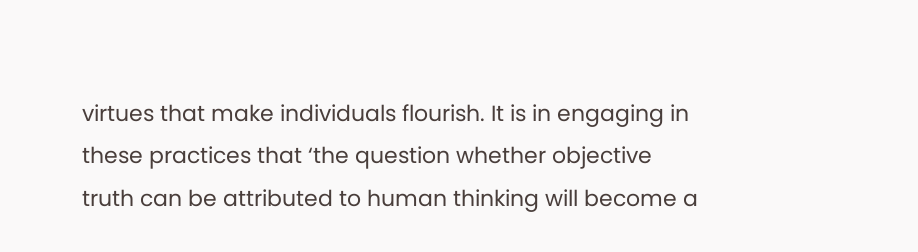virtues that make individuals flourish. It is in engaging in these practices that ‘the question whether objective truth can be attributed to human thinking will become a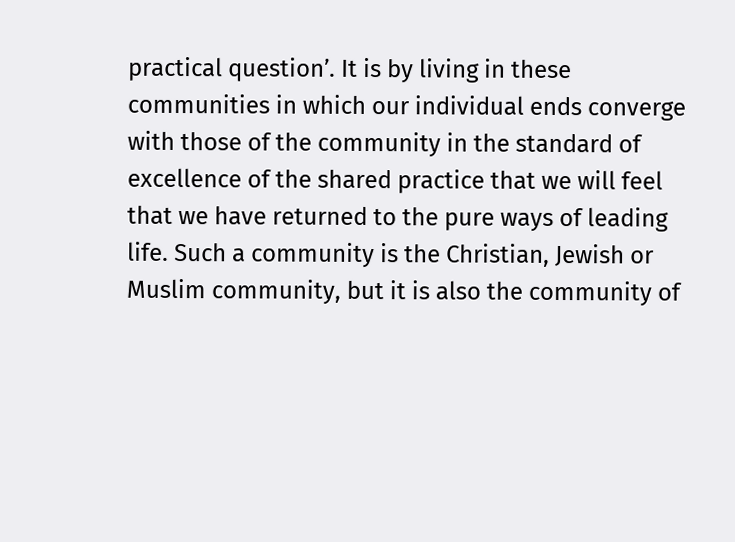practical question’. It is by living in these communities in which our individual ends converge with those of the community in the standard of excellence of the shared practice that we will feel that we have returned to the pure ways of leading life. Such a community is the Christian, Jewish or Muslim community, but it is also the community of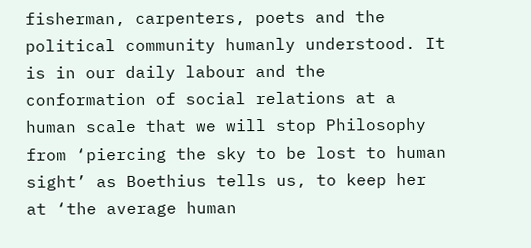fisherman, carpenters, poets and the political community humanly understood. It is in our daily labour and the conformation of social relations at a human scale that we will stop Philosophy from ‘piercing the sky to be lost to human sight’ as Boethius tells us, to keep her at ‘the average human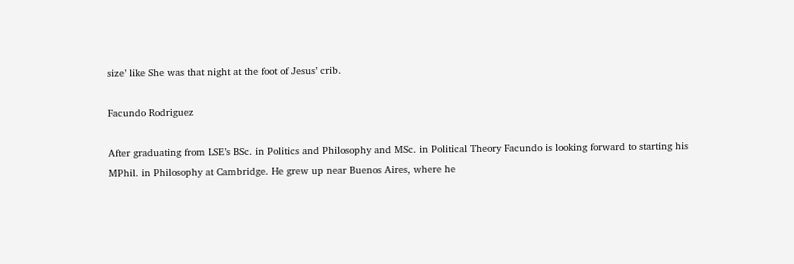size’ like She was that night at the foot of Jesus’ crib.

Facundo Rodriguez

After graduating from LSE’s BSc. in Politics and Philosophy and MSc. in Political Theory Facundo is looking forward to starting his MPhil. in Philosophy at Cambridge. He grew up near Buenos Aires, where he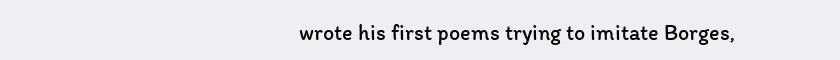wrote his first poems trying to imitate Borges,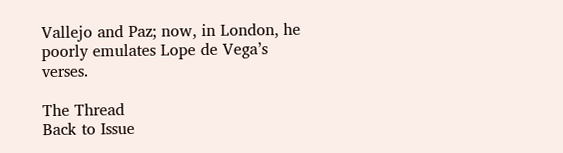Vallejo and Paz; now, in London, he poorly emulates Lope de Vega’s verses.

The Thread
Back to Issue